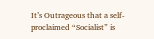It’s Outrageous that a self-proclaimed “Socialist” is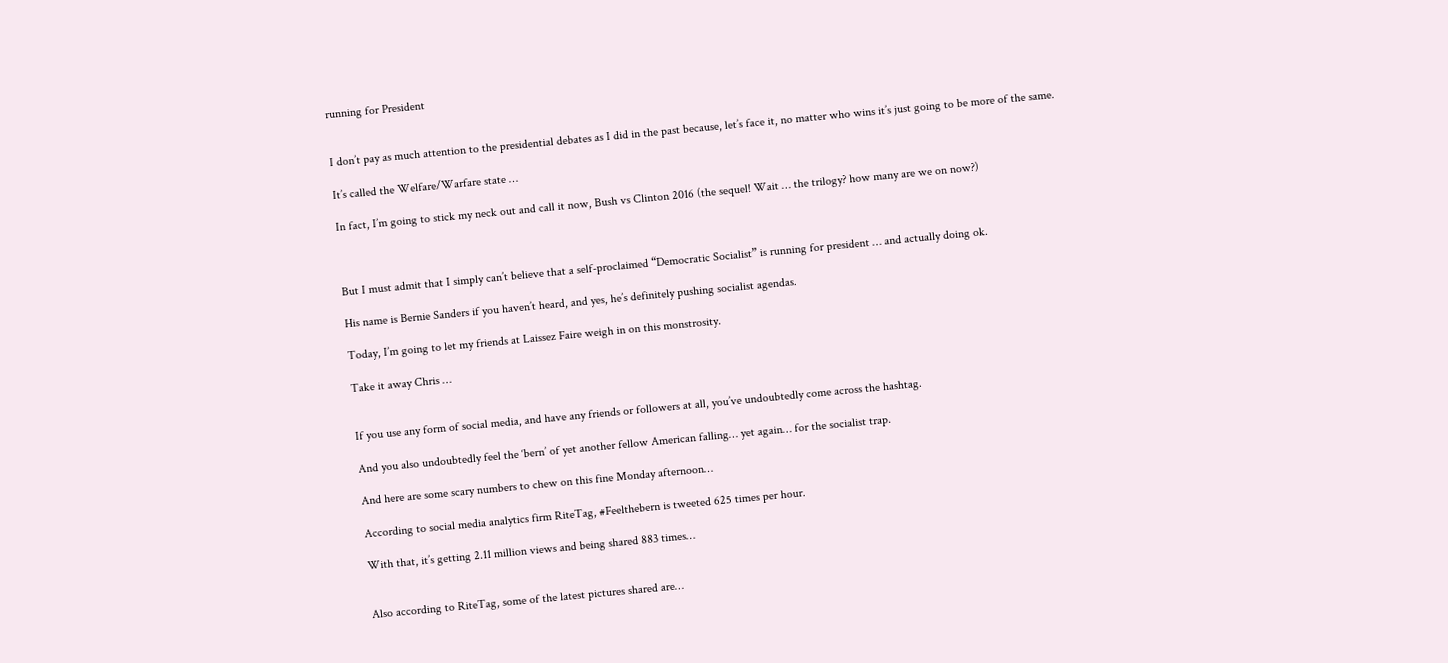running for President


I don’t pay as much attention to the presidential debates as I did in the past because, let’s face it, no matter who wins it’s just going to be more of the same.

It’s called the Welfare/Warfare state …

In fact, I’m going to stick my neck out and call it now, Bush vs Clinton 2016 (the sequel! Wait … the trilogy? how many are we on now?)



But I must admit that I simply can’t believe that a self-proclaimed “Democratic Socialist” is running for president … and actually doing ok.

His name is Bernie Sanders if you haven’t heard, and yes, he’s definitely pushing socialist agendas.

Today, I’m going to let my friends at Laissez Faire weigh in on this monstrosity.

Take it away Chris …


If you use any form of social media, and have any friends or followers at all, you’ve undoubtedly come across the hashtag.

And you also undoubtedly feel the ‘bern’ of yet another fellow American falling… yet again… for the socialist trap.

And here are some scary numbers to chew on this fine Monday afternoon…

According to social media analytics firm RiteTag, #Feelthebern is tweeted 625 times per hour.

With that, it’s getting 2.11 million views and being shared 883 times…


Also according to RiteTag, some of the latest pictures shared are…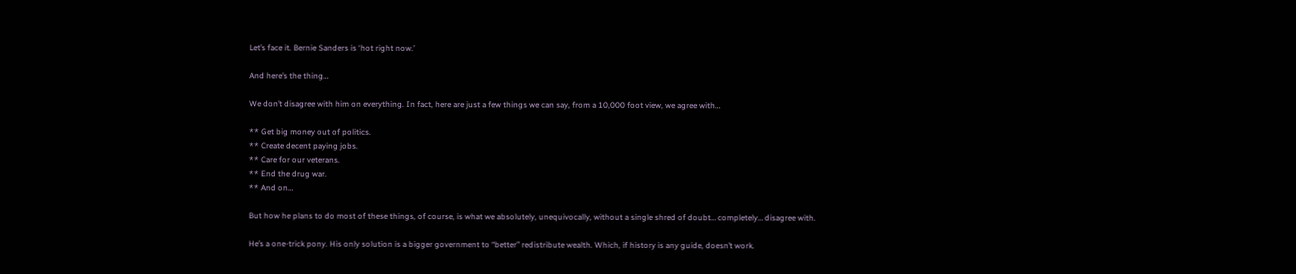Let’s face it. Bernie Sanders is ‘hot right now.’

And here’s the thing…

We don’t disagree with him on everything. In fact, here are just a few things we can say, from a 10,000 foot view, we agree with…

** Get big money out of politics.
** Create decent paying jobs.
** Care for our veterans.
** End the drug war.
** And on…

But how he plans to do most of these things, of course, is what we absolutely, unequivocally, without a single shred of doubt… completely… disagree with.

He’s a one-trick pony. His only solution is a bigger government to “better” redistribute wealth. Which, if history is any guide, doesn’t work.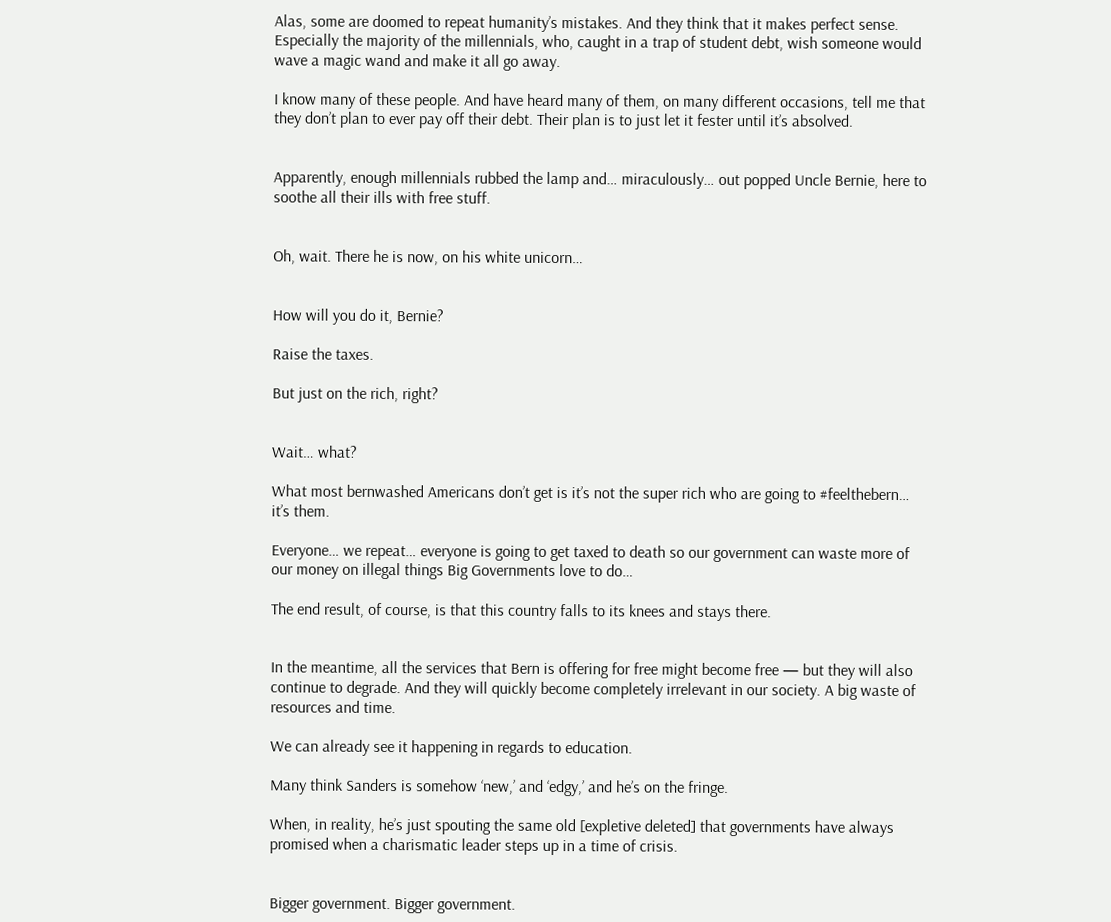Alas, some are doomed to repeat humanity’s mistakes. And they think that it makes perfect sense. Especially the majority of the millennials, who, caught in a trap of student debt, wish someone would wave a magic wand and make it all go away.

I know many of these people. And have heard many of them, on many different occasions, tell me that they don’t plan to ever pay off their debt. Their plan is to just let it fester until it’s absolved.


Apparently, enough millennials rubbed the lamp and… miraculously… out popped Uncle Bernie, here to soothe all their ills with free stuff.


Oh, wait. There he is now, on his white unicorn…


How will you do it, Bernie?

Raise the taxes.

But just on the rich, right?


Wait… what?

What most bernwashed Americans don’t get is it’s not the super rich who are going to #feelthebern… it’s them.

Everyone… we repeat… everyone is going to get taxed to death so our government can waste more of our money on illegal things Big Governments love to do…

The end result, of course, is that this country falls to its knees and stays there.


In the meantime, all the services that Bern is offering for free might become free — but they will also continue to degrade. And they will quickly become completely irrelevant in our society. A big waste of resources and time.

We can already see it happening in regards to education.

Many think Sanders is somehow ‘new,’ and ‘edgy,’ and he’s on the fringe.

When, in reality, he’s just spouting the same old [expletive deleted] that governments have always promised when a charismatic leader steps up in a time of crisis.


Bigger government. Bigger government.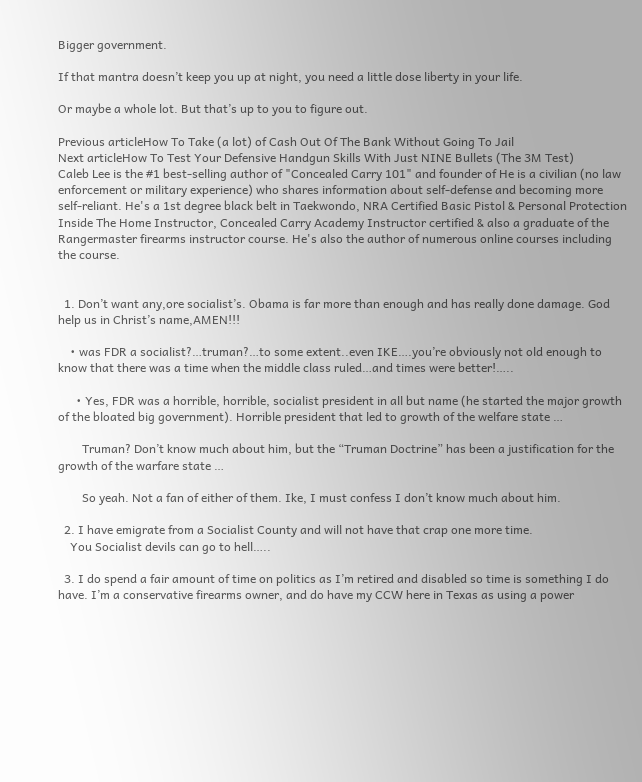Bigger government.

If that mantra doesn’t keep you up at night, you need a little dose liberty in your life.

Or maybe a whole lot. But that’s up to you to figure out.

Previous articleHow To Take (a lot) of Cash Out Of The Bank Without Going To Jail
Next articleHow To Test Your Defensive Handgun Skills With Just NINE Bullets (The 3M Test)
Caleb Lee is the #1 best-selling author of "Concealed Carry 101" and founder of He is a civilian (no law enforcement or military experience) who shares information about self-defense and becoming more self-reliant. He's a 1st degree black belt in Taekwondo, NRA Certified Basic Pistol & Personal Protection Inside The Home Instructor, Concealed Carry Academy Instructor certified & also a graduate of the Rangermaster firearms instructor course. He's also the author of numerous online courses including the course.


  1. Don’t want any,ore socialist’s. Obama is far more than enough and has really done damage. God help us in Christ’s name,AMEN!!!

    • was FDR a socialist?…truman?…to some extent..even IKE….you’re obviously not old enough to know that there was a time when the middle class ruled…and times were better!…..

      • Yes, FDR was a horrible, horrible, socialist president in all but name (he started the major growth of the bloated big government). Horrible president that led to growth of the welfare state …

        Truman? Don’t know much about him, but the “Truman Doctrine” has been a justification for the growth of the warfare state …

        So yeah. Not a fan of either of them. Ike, I must confess I don’t know much about him.

  2. I have emigrate from a Socialist County and will not have that crap one more time.
    You Socialist devils can go to hell…..

  3. I do spend a fair amount of time on politics as I’m retired and disabled so time is something I do have. I’m a conservative firearms owner, and do have my CCW here in Texas as using a power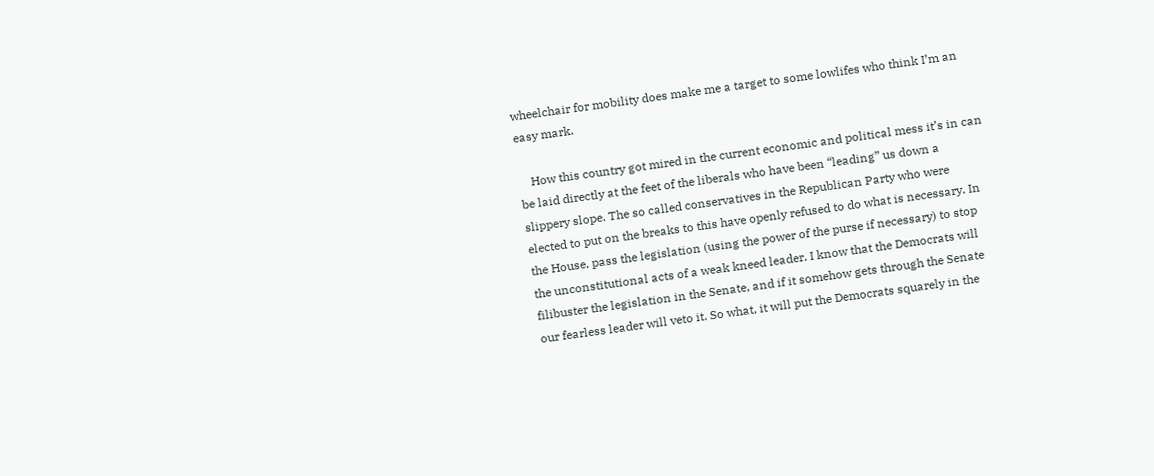wheelchair for mobility does make me a target to some lowlifes who think I’m an easy mark.

    How this country got mired in the current economic and political mess it’s in can be laid directly at the feet of the liberals who have been “leading” us down a slippery slope. The so called conservatives in the Republican Party who were elected to put on the breaks to this have openly refused to do what is necessary. In the House, pass the legislation (using the power of the purse if necessary) to stop the unconstitutional acts of a weak kneed leader. I know that the Democrats will filibuster the legislation in the Senate, and if it somehow gets through the Senate our fearless leader will veto it. So what, it will put the Democrats squarely in the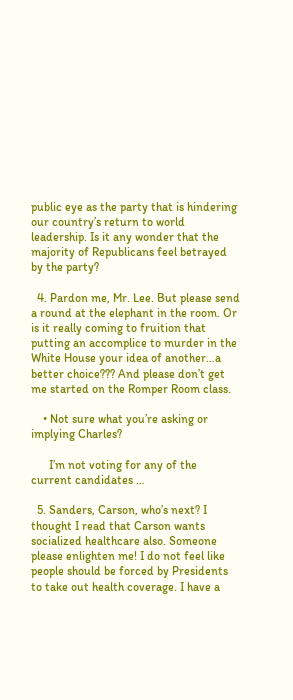public eye as the party that is hindering our country’s return to world leadership. Is it any wonder that the majority of Republicans feel betrayed by the party?

  4. Pardon me, Mr. Lee. But please send a round at the elephant in the room. Or is it really coming to fruition that putting an accomplice to murder in the White House your idea of another…a better choice??? And please don’t get me started on the Romper Room class.

    • Not sure what you’re asking or implying Charles?

      I’m not voting for any of the current candidates …

  5. Sanders, Carson, who’s next? I thought I read that Carson wants socialized healthcare also. Someone please enlighten me! I do not feel like people should be forced by Presidents to take out health coverage. I have a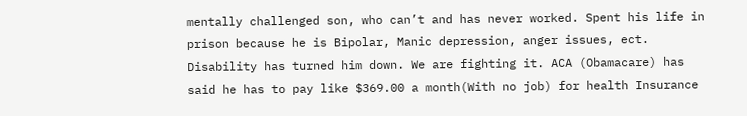mentally challenged son, who can’t and has never worked. Spent his life in prison because he is Bipolar, Manic depression, anger issues, ect. Disability has turned him down. We are fighting it. ACA (Obamacare) has said he has to pay like $369.00 a month(With no job) for health Insurance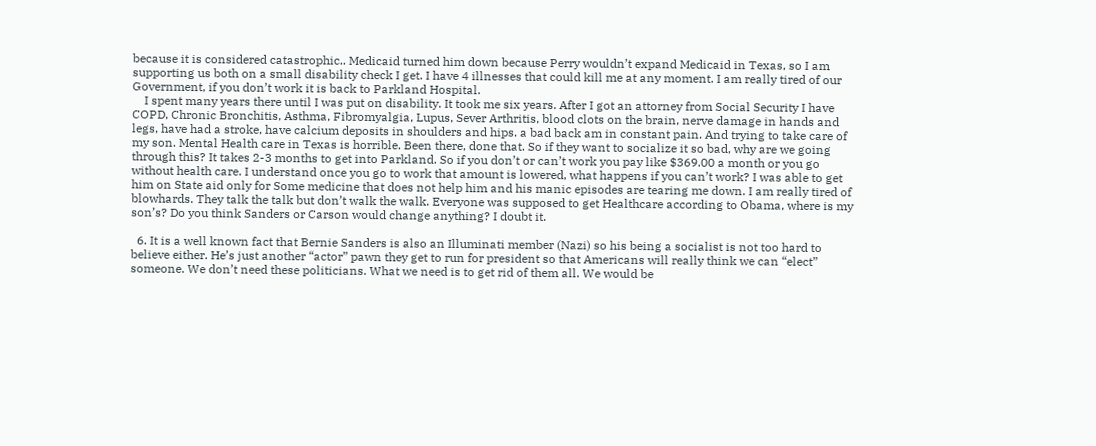because it is considered catastrophic.. Medicaid turned him down because Perry wouldn’t expand Medicaid in Texas, so I am supporting us both on a small disability check I get. I have 4 illnesses that could kill me at any moment. I am really tired of our Government, if you don’t work it is back to Parkland Hospital.
    I spent many years there until I was put on disability. It took me six years. After I got an attorney from Social Security I have COPD, Chronic Bronchitis, Asthma, Fibromyalgia, Lupus, Sever Arthritis, blood clots on the brain, nerve damage in hands and legs, have had a stroke, have calcium deposits in shoulders and hips. a bad back am in constant pain. And trying to take care of my son. Mental Health care in Texas is horrible. Been there, done that. So if they want to socialize it so bad, why are we going through this? It takes 2-3 months to get into Parkland. So if you don’t or can’t work you pay like $369.00 a month or you go without health care. I understand once you go to work that amount is lowered, what happens if you can’t work? I was able to get him on State aid only for Some medicine that does not help him and his manic episodes are tearing me down. I am really tired of blowhards. They talk the talk but don’t walk the walk. Everyone was supposed to get Healthcare according to Obama, where is my son’s? Do you think Sanders or Carson would change anything? I doubt it.

  6. It is a well known fact that Bernie Sanders is also an Illuminati member (Nazi) so his being a socialist is not too hard to believe either. He’s just another “actor” pawn they get to run for president so that Americans will really think we can “elect” someone. We don’t need these politicians. What we need is to get rid of them all. We would be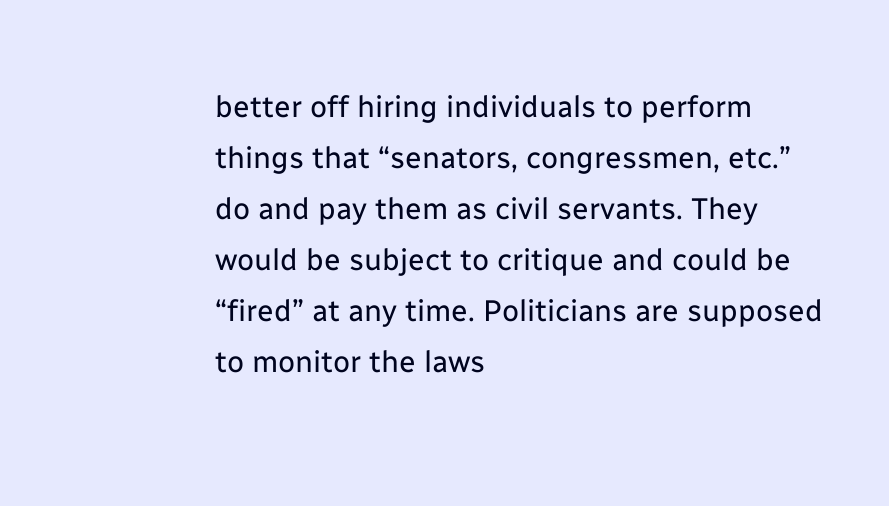better off hiring individuals to perform things that “senators, congressmen, etc.” do and pay them as civil servants. They would be subject to critique and could be “fired” at any time. Politicians are supposed to monitor the laws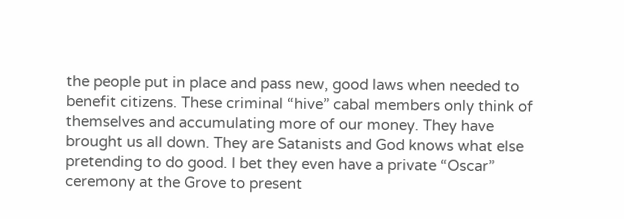the people put in place and pass new, good laws when needed to benefit citizens. These criminal “hive” cabal members only think of themselves and accumulating more of our money. They have brought us all down. They are Satanists and God knows what else pretending to do good. I bet they even have a private “Oscar” ceremony at the Grove to present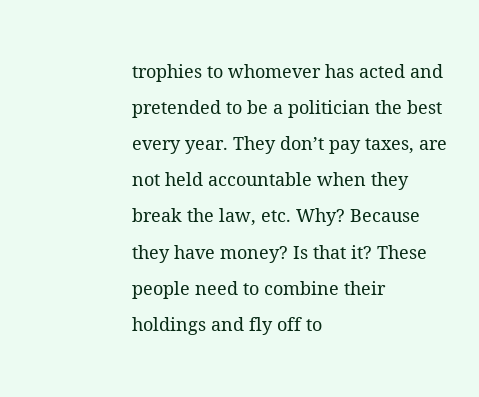trophies to whomever has acted and pretended to be a politician the best every year. They don’t pay taxes, are not held accountable when they break the law, etc. Why? Because they have money? Is that it? These people need to combine their holdings and fly off to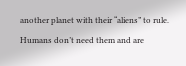another planet with their “aliens” to rule. Humans don’t need them and are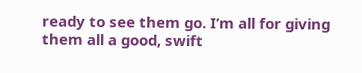ready to see them go. I’m all for giving them all a good, swift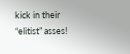kick in their “elitist” asses!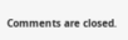Comments are closed.